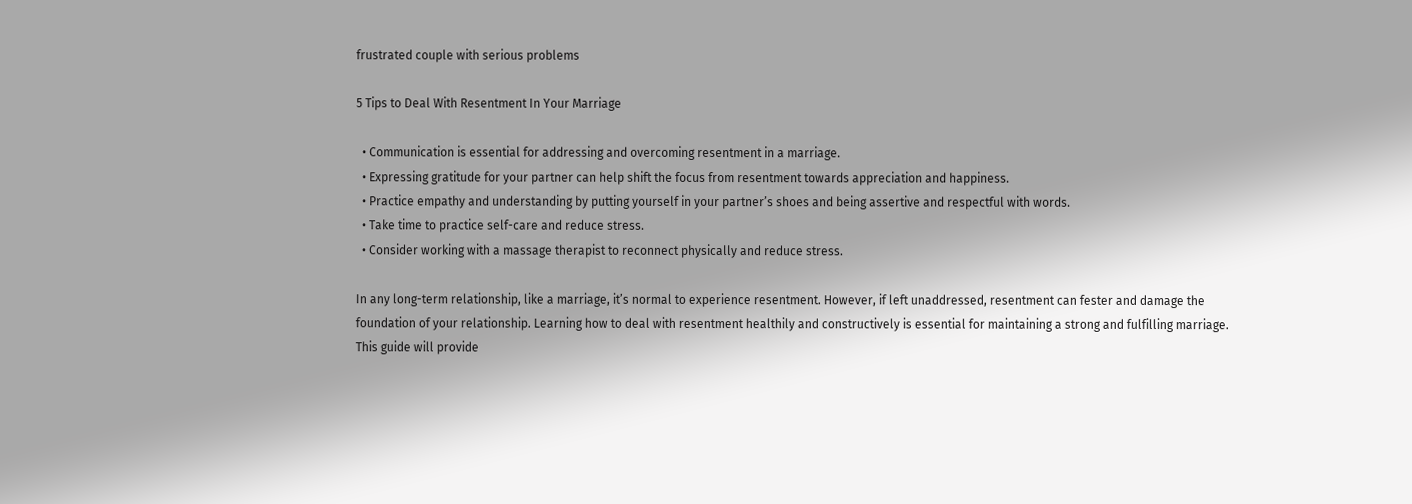frustrated couple with serious problems

5 Tips to Deal With Resentment In Your Marriage

  • Communication is essential for addressing and overcoming resentment in a marriage.
  • Expressing gratitude for your partner can help shift the focus from resentment towards appreciation and happiness.
  • Practice empathy and understanding by putting yourself in your partner’s shoes and being assertive and respectful with words.
  • Take time to practice self-care and reduce stress.
  • Consider working with a massage therapist to reconnect physically and reduce stress.

In any long-term relationship, like a marriage, it’s normal to experience resentment. However, if left unaddressed, resentment can fester and damage the foundation of your relationship. Learning how to deal with resentment healthily and constructively is essential for maintaining a strong and fulfilling marriage. This guide will provide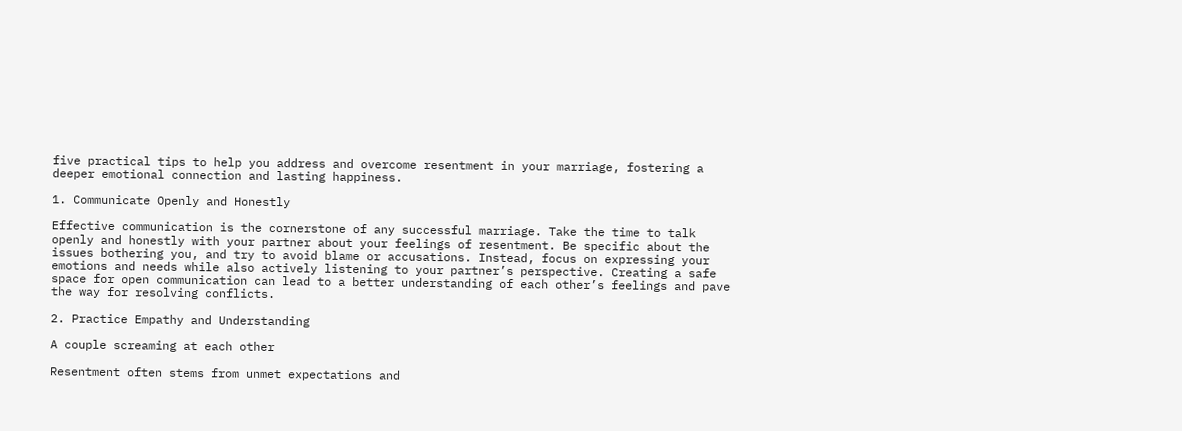five practical tips to help you address and overcome resentment in your marriage, fostering a deeper emotional connection and lasting happiness.

1. Communicate Openly and Honestly

Effective communication is the cornerstone of any successful marriage. Take the time to talk openly and honestly with your partner about your feelings of resentment. Be specific about the issues bothering you, and try to avoid blame or accusations. Instead, focus on expressing your emotions and needs while also actively listening to your partner’s perspective. Creating a safe space for open communication can lead to a better understanding of each other’s feelings and pave the way for resolving conflicts.

2. Practice Empathy and Understanding

A couple screaming at each other

Resentment often stems from unmet expectations and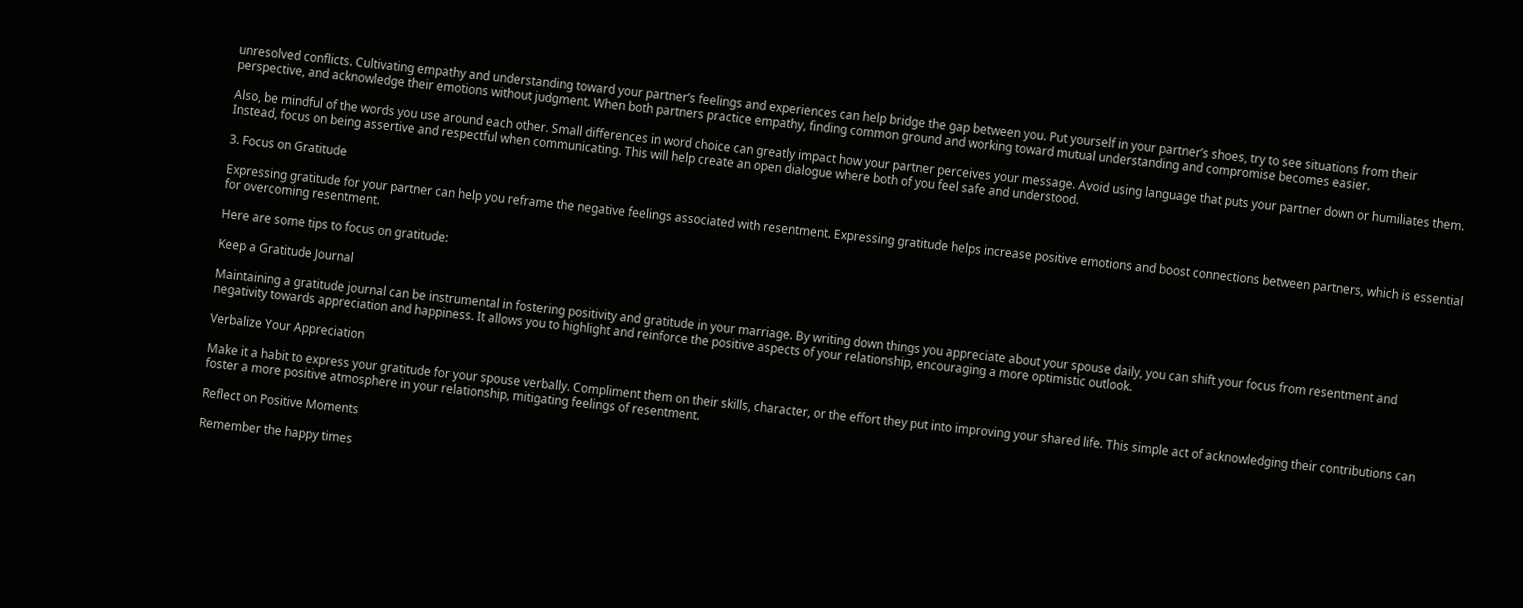unresolved conflicts. Cultivating empathy and understanding toward your partner’s feelings and experiences can help bridge the gap between you. Put yourself in your partner’s shoes, try to see situations from their perspective, and acknowledge their emotions without judgment. When both partners practice empathy, finding common ground and working toward mutual understanding and compromise becomes easier.

Also, be mindful of the words you use around each other. Small differences in word choice can greatly impact how your partner perceives your message. Avoid using language that puts your partner down or humiliates them. Instead, focus on being assertive and respectful when communicating. This will help create an open dialogue where both of you feel safe and understood.

3. Focus on Gratitude

Expressing gratitude for your partner can help you reframe the negative feelings associated with resentment. Expressing gratitude helps increase positive emotions and boost connections between partners, which is essential for overcoming resentment.

Here are some tips to focus on gratitude:

Keep a Gratitude Journal

Maintaining a gratitude journal can be instrumental in fostering positivity and gratitude in your marriage. By writing down things you appreciate about your spouse daily, you can shift your focus from resentment and negativity towards appreciation and happiness. It allows you to highlight and reinforce the positive aspects of your relationship, encouraging a more optimistic outlook.

Verbalize Your Appreciation

Make it a habit to express your gratitude for your spouse verbally. Compliment them on their skills, character, or the effort they put into improving your shared life. This simple act of acknowledging their contributions can foster a more positive atmosphere in your relationship, mitigating feelings of resentment.

Reflect on Positive Moments

Remember the happy times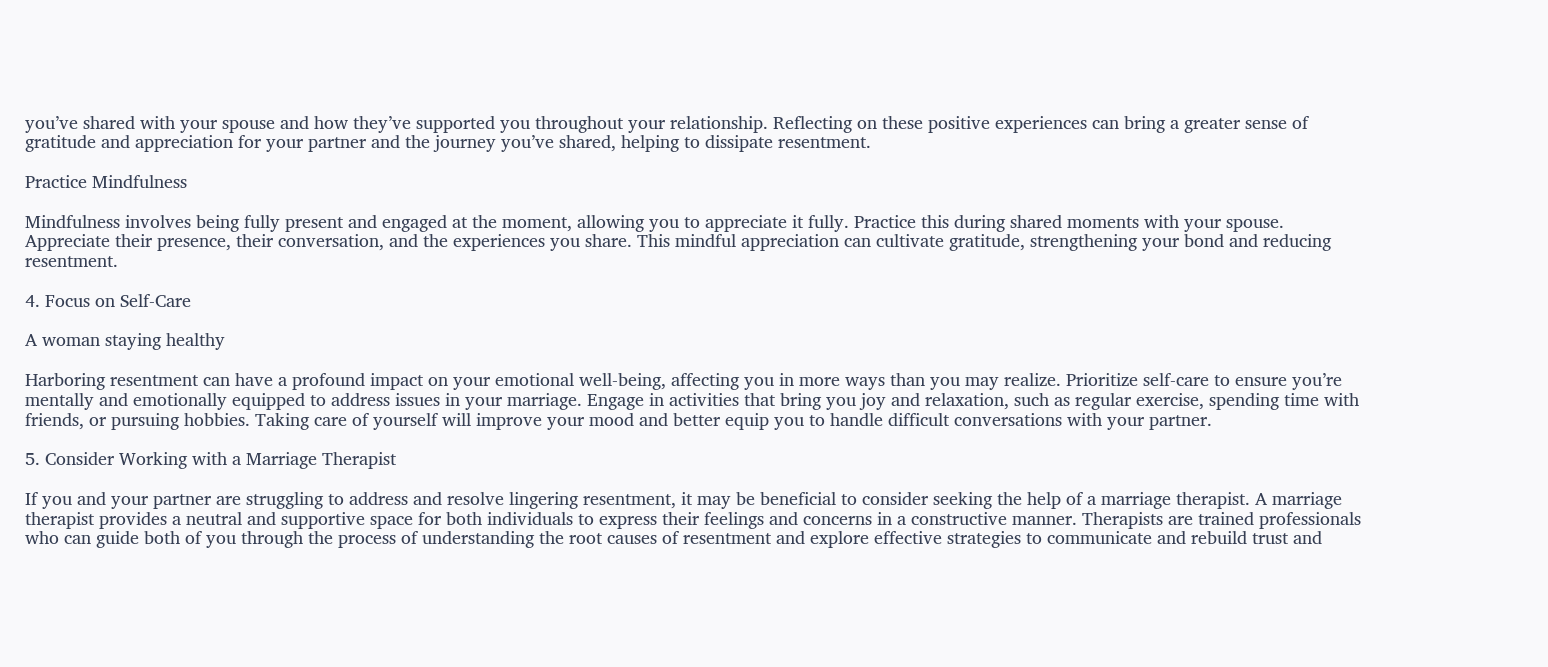you’ve shared with your spouse and how they’ve supported you throughout your relationship. Reflecting on these positive experiences can bring a greater sense of gratitude and appreciation for your partner and the journey you’ve shared, helping to dissipate resentment.

Practice Mindfulness

Mindfulness involves being fully present and engaged at the moment, allowing you to appreciate it fully. Practice this during shared moments with your spouse. Appreciate their presence, their conversation, and the experiences you share. This mindful appreciation can cultivate gratitude, strengthening your bond and reducing resentment.

4. Focus on Self-Care

A woman staying healthy

Harboring resentment can have a profound impact on your emotional well-being, affecting you in more ways than you may realize. Prioritize self-care to ensure you’re mentally and emotionally equipped to address issues in your marriage. Engage in activities that bring you joy and relaxation, such as regular exercise, spending time with friends, or pursuing hobbies. Taking care of yourself will improve your mood and better equip you to handle difficult conversations with your partner.

5. Consider Working with a Marriage Therapist

If you and your partner are struggling to address and resolve lingering resentment, it may be beneficial to consider seeking the help of a marriage therapist. A marriage therapist provides a neutral and supportive space for both individuals to express their feelings and concerns in a constructive manner. Therapists are trained professionals who can guide both of you through the process of understanding the root causes of resentment and explore effective strategies to communicate and rebuild trust and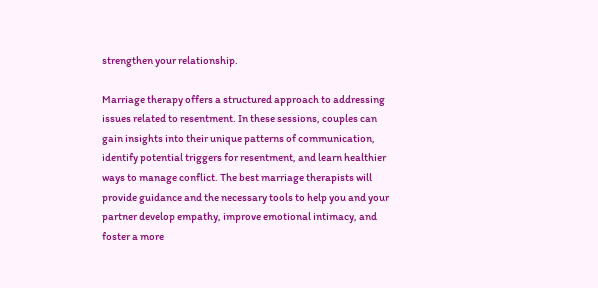strengthen your relationship.

Marriage therapy offers a structured approach to addressing issues related to resentment. In these sessions, couples can gain insights into their unique patterns of communication, identify potential triggers for resentment, and learn healthier ways to manage conflict. The best marriage therapists will provide guidance and the necessary tools to help you and your partner develop empathy, improve emotional intimacy, and foster a more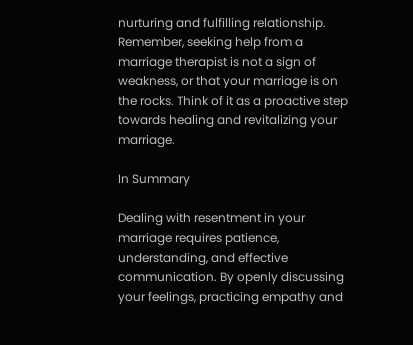nurturing and fulfilling relationship. Remember, seeking help from a marriage therapist is not a sign of weakness, or that your marriage is on the rocks. Think of it as a proactive step towards healing and revitalizing your marriage.

In Summary

Dealing with resentment in your marriage requires patience, understanding, and effective communication. By openly discussing your feelings, practicing empathy and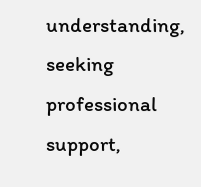understanding, seeking professional support,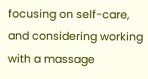focusing on self-care, and considering working with a massage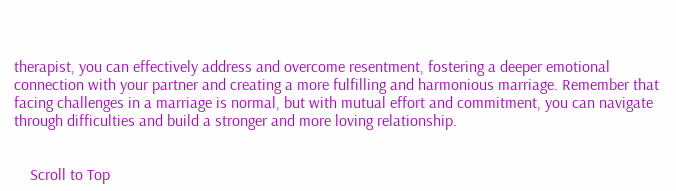therapist, you can effectively address and overcome resentment, fostering a deeper emotional connection with your partner and creating a more fulfilling and harmonious marriage. Remember that facing challenges in a marriage is normal, but with mutual effort and commitment, you can navigate through difficulties and build a stronger and more loving relationship.


    Scroll to Top